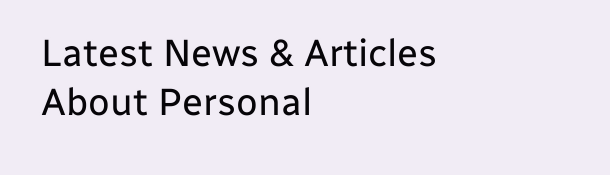Latest News & Articles About Personal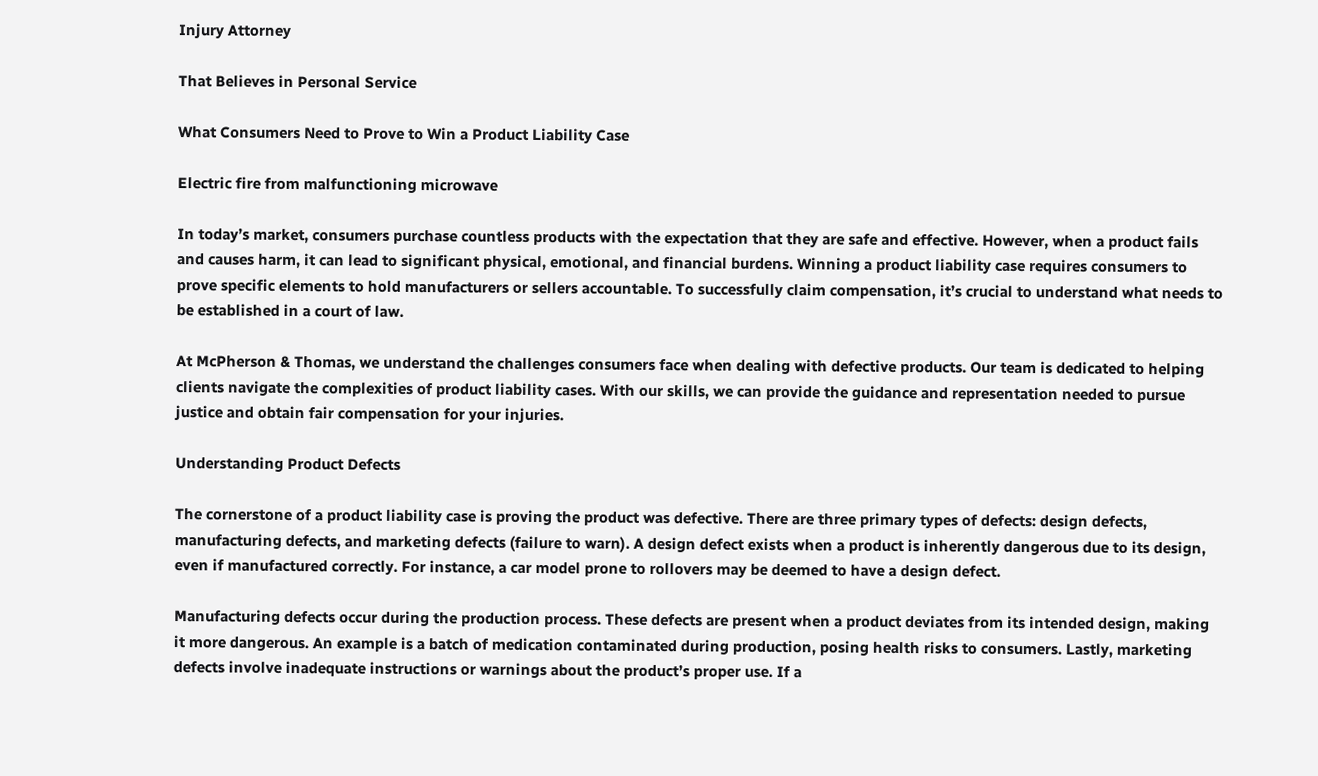Injury Attorney

That Believes in Personal Service

What Consumers Need to Prove to Win a Product Liability Case

Electric fire from malfunctioning microwave

In today’s market, consumers purchase countless products with the expectation that they are safe and effective. However, when a product fails and causes harm, it can lead to significant physical, emotional, and financial burdens. Winning a product liability case requires consumers to prove specific elements to hold manufacturers or sellers accountable. To successfully claim compensation, it’s crucial to understand what needs to be established in a court of law.

At McPherson & Thomas, we understand the challenges consumers face when dealing with defective products. Our team is dedicated to helping clients navigate the complexities of product liability cases. With our skills, we can provide the guidance and representation needed to pursue justice and obtain fair compensation for your injuries.

Understanding Product Defects

The cornerstone of a product liability case is proving the product was defective. There are three primary types of defects: design defects, manufacturing defects, and marketing defects (failure to warn). A design defect exists when a product is inherently dangerous due to its design, even if manufactured correctly. For instance, a car model prone to rollovers may be deemed to have a design defect.

Manufacturing defects occur during the production process. These defects are present when a product deviates from its intended design, making it more dangerous. An example is a batch of medication contaminated during production, posing health risks to consumers. Lastly, marketing defects involve inadequate instructions or warnings about the product’s proper use. If a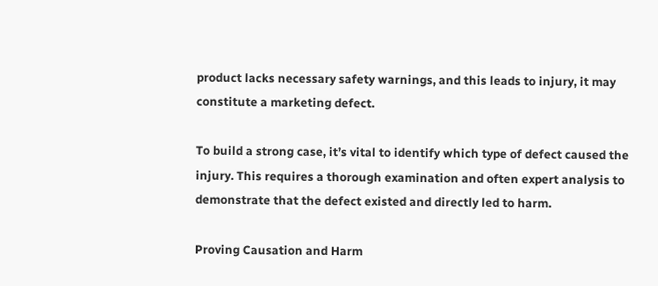product lacks necessary safety warnings, and this leads to injury, it may constitute a marketing defect.

To build a strong case, it’s vital to identify which type of defect caused the injury. This requires a thorough examination and often expert analysis to demonstrate that the defect existed and directly led to harm.

Proving Causation and Harm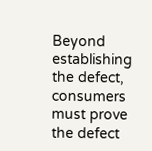Beyond establishing the defect, consumers must prove the defect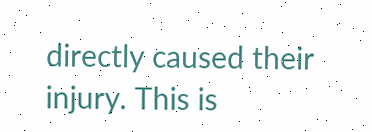directly caused their injury. This is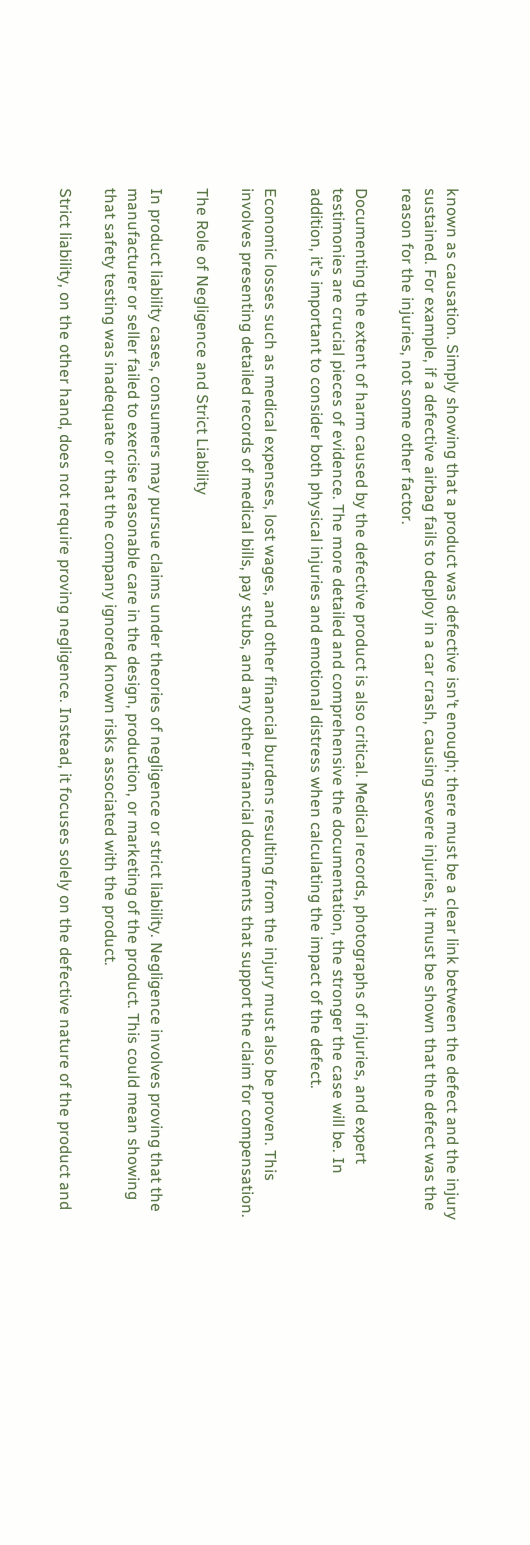known as causation. Simply showing that a product was defective isn’t enough; there must be a clear link between the defect and the injury sustained. For example, if a defective airbag fails to deploy in a car crash, causing severe injuries, it must be shown that the defect was the reason for the injuries, not some other factor.

Documenting the extent of harm caused by the defective product is also critical. Medical records, photographs of injuries, and expert testimonies are crucial pieces of evidence. The more detailed and comprehensive the documentation, the stronger the case will be. In addition, it’s important to consider both physical injuries and emotional distress when calculating the impact of the defect.

Economic losses such as medical expenses, lost wages, and other financial burdens resulting from the injury must also be proven. This involves presenting detailed records of medical bills, pay stubs, and any other financial documents that support the claim for compensation.

The Role of Negligence and Strict Liability

In product liability cases, consumers may pursue claims under theories of negligence or strict liability. Negligence involves proving that the manufacturer or seller failed to exercise reasonable care in the design, production, or marketing of the product. This could mean showing that safety testing was inadequate or that the company ignored known risks associated with the product.

Strict liability, on the other hand, does not require proving negligence. Instead, it focuses solely on the defective nature of the product and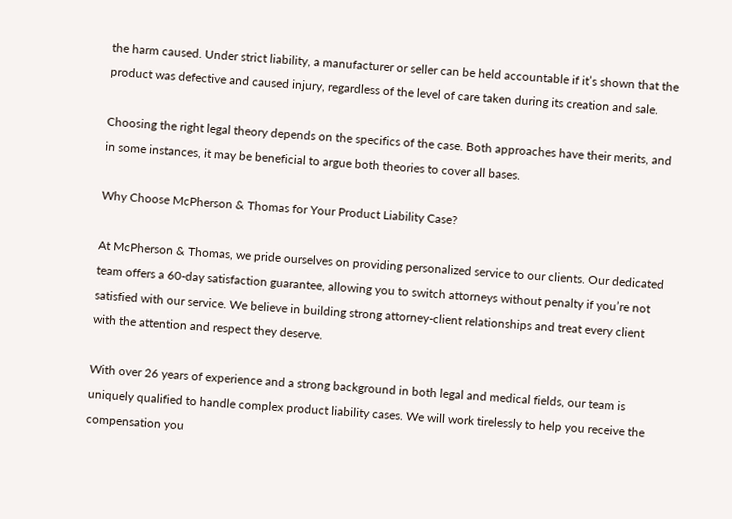the harm caused. Under strict liability, a manufacturer or seller can be held accountable if it’s shown that the product was defective and caused injury, regardless of the level of care taken during its creation and sale.

Choosing the right legal theory depends on the specifics of the case. Both approaches have their merits, and in some instances, it may be beneficial to argue both theories to cover all bases.

Why Choose McPherson & Thomas for Your Product Liability Case?

At McPherson & Thomas, we pride ourselves on providing personalized service to our clients. Our dedicated team offers a 60-day satisfaction guarantee, allowing you to switch attorneys without penalty if you’re not satisfied with our service. We believe in building strong attorney-client relationships and treat every client with the attention and respect they deserve.

With over 26 years of experience and a strong background in both legal and medical fields, our team is uniquely qualified to handle complex product liability cases. We will work tirelessly to help you receive the compensation you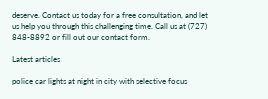deserve. Contact us today for a free consultation, and let us help you through this challenging time. Call us at (727) 848-8892 or fill out our contact form.

Latest articles

police car lights at night in city with selective focus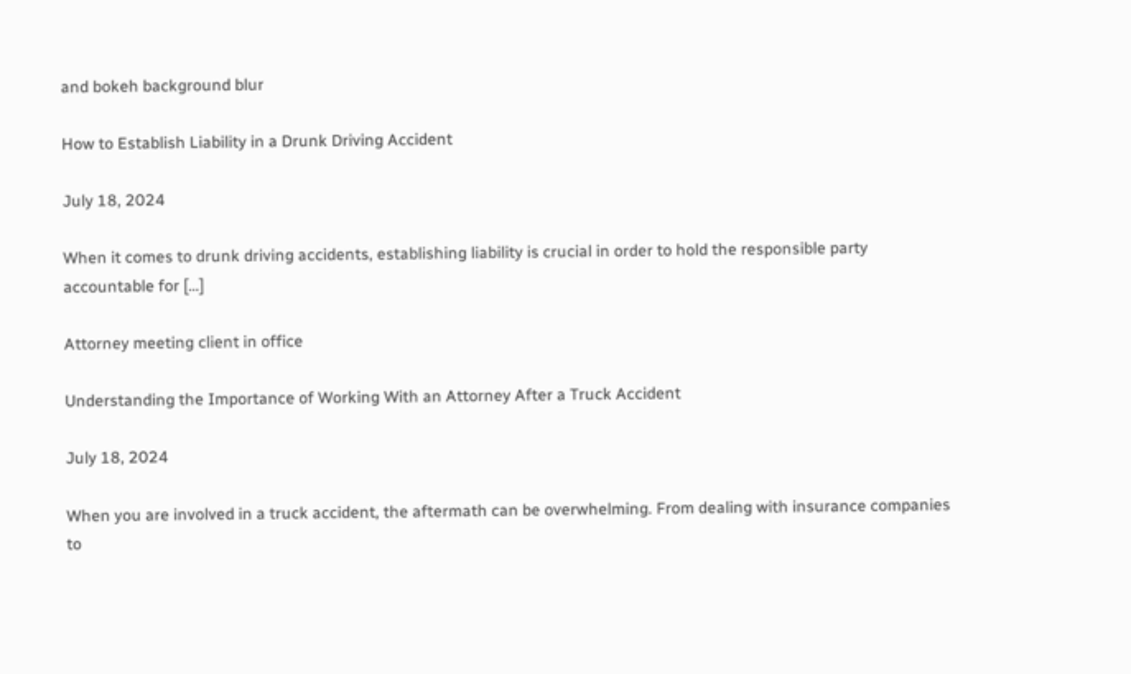and bokeh background blur

How to Establish Liability in a Drunk Driving Accident

July 18, 2024

When it comes to drunk driving accidents, establishing liability is crucial in order to hold the responsible party accountable for […]

Attorney meeting client in office

Understanding the Importance of Working With an Attorney After a Truck Accident

July 18, 2024

When you are involved in a truck accident, the aftermath can be overwhelming. From dealing with insurance companies to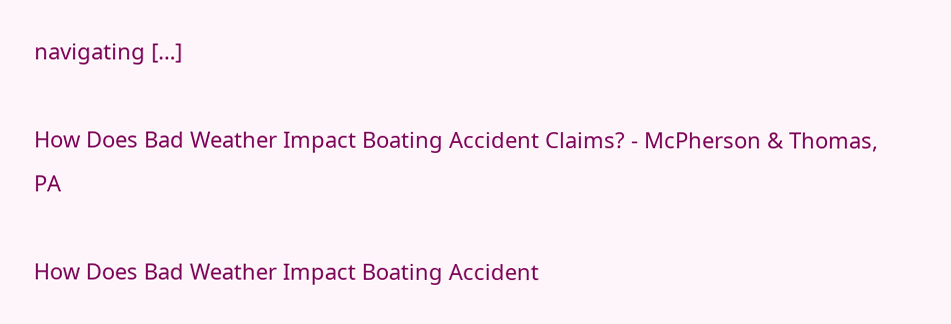navigating […]

How Does Bad Weather Impact Boating Accident Claims? - McPherson & Thomas, PA

How Does Bad Weather Impact Boating Accident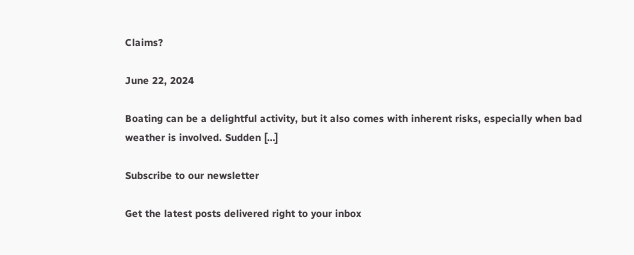Claims?

June 22, 2024

Boating can be a delightful activity, but it also comes with inherent risks, especially when bad weather is involved. Sudden […]

Subscribe to our newsletter

Get the latest posts delivered right to your inbox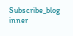Subscribe_blog inner